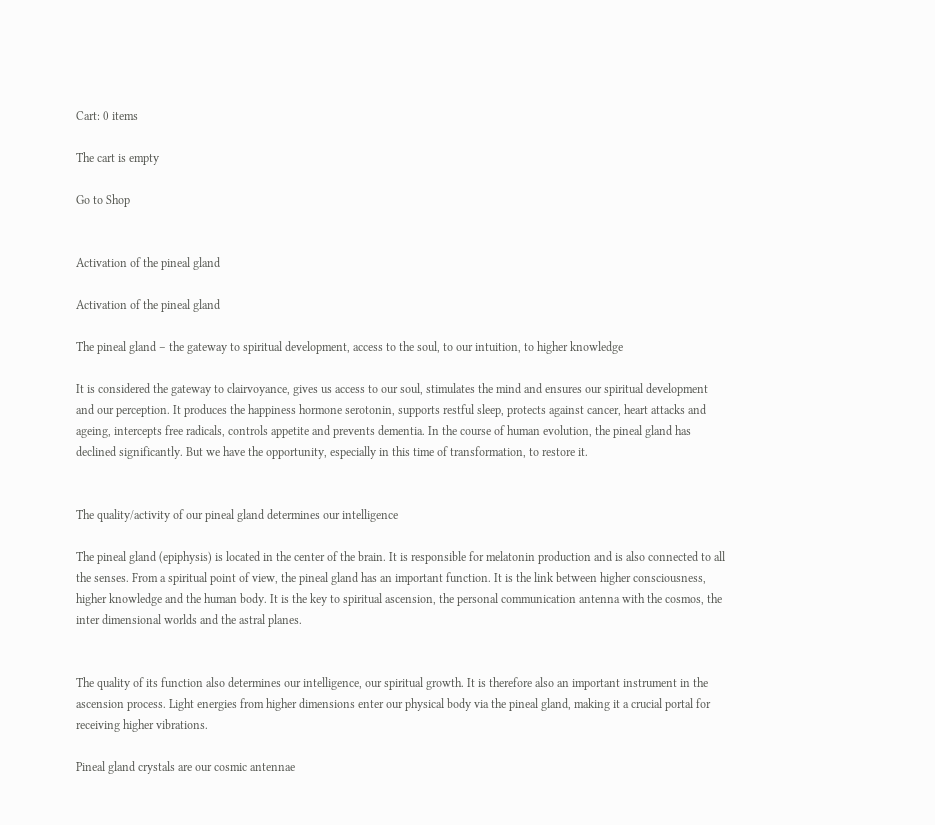Cart: 0 items

The cart is empty

Go to Shop


Activation of the pineal gland

Activation of the pineal gland

The pineal gland – the gateway to spiritual development, access to the soul, to our intuition, to higher knowledge

It is considered the gateway to clairvoyance, gives us access to our soul, stimulates the mind and ensures our spiritual development and our perception. It produces the happiness hormone serotonin, supports restful sleep, protects against cancer, heart attacks and ageing, intercepts free radicals, controls appetite and prevents dementia. In the course of human evolution, the pineal gland has declined significantly. But we have the opportunity, especially in this time of transformation, to restore it.


The quality/activity of our pineal gland determines our intelligence

The pineal gland (epiphysis) is located in the center of the brain. It is responsible for melatonin production and is also connected to all the senses. From a spiritual point of view, the pineal gland has an important function. It is the link between higher consciousness, higher knowledge and the human body. It is the key to spiritual ascension, the personal communication antenna with the cosmos, the inter dimensional worlds and the astral planes.


The quality of its function also determines our intelligence, our spiritual growth. It is therefore also an important instrument in the ascension process. Light energies from higher dimensions enter our physical body via the pineal gland, making it a crucial portal for receiving higher vibrations.

Pineal gland crystals are our cosmic antennae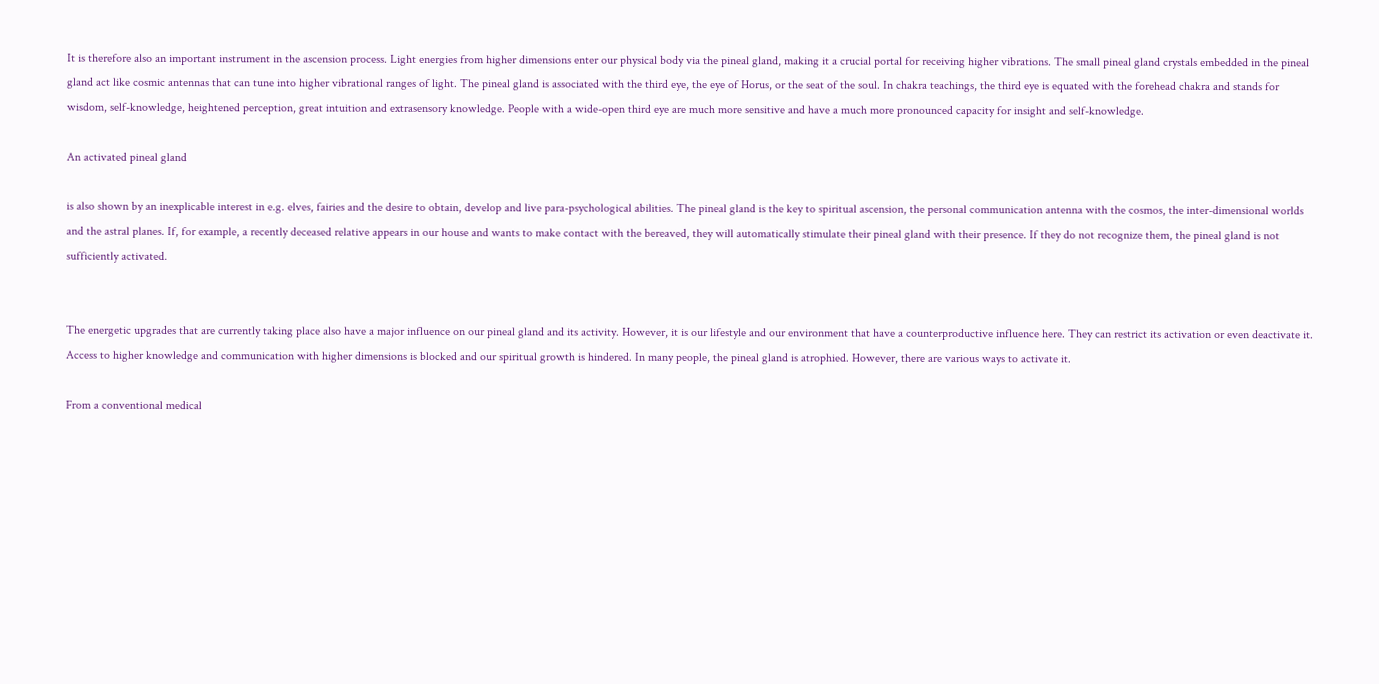It is therefore also an important instrument in the ascension process. Light energies from higher dimensions enter our physical body via the pineal gland, making it a crucial portal for receiving higher vibrations. The small pineal gland crystals embedded in the pineal gland act like cosmic antennas that can tune into higher vibrational ranges of light. The pineal gland is associated with the third eye, the eye of Horus, or the seat of the soul. In chakra teachings, the third eye is equated with the forehead chakra and stands for wisdom, self-knowledge, heightened perception, great intuition and extrasensory knowledge. People with a wide-open third eye are much more sensitive and have a much more pronounced capacity for insight and self-knowledge.

An activated pineal gland

is also shown by an inexplicable interest in e.g. elves, fairies and the desire to obtain, develop and live para-psychological abilities. The pineal gland is the key to spiritual ascension, the personal communication antenna with the cosmos, the inter-dimensional worlds and the astral planes. If, for example, a recently deceased relative appears in our house and wants to make contact with the bereaved, they will automatically stimulate their pineal gland with their presence. If they do not recognize them, the pineal gland is not sufficiently activated.


The energetic upgrades that are currently taking place also have a major influence on our pineal gland and its activity. However, it is our lifestyle and our environment that have a counterproductive influence here. They can restrict its activation or even deactivate it. Access to higher knowledge and communication with higher dimensions is blocked and our spiritual growth is hindered. In many people, the pineal gland is atrophied. However, there are various ways to activate it.

From a conventional medical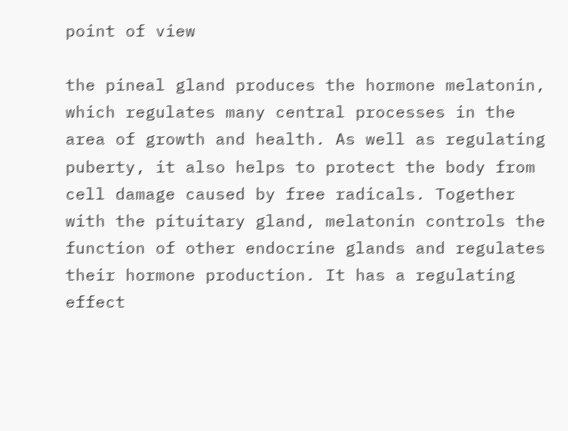point of view

the pineal gland produces the hormone melatonin, which regulates many central processes in the area of growth and health. As well as regulating puberty, it also helps to protect the body from cell damage caused by free radicals. Together with the pituitary gland, melatonin controls the function of other endocrine glands and regulates their hormone production. It has a regulating effect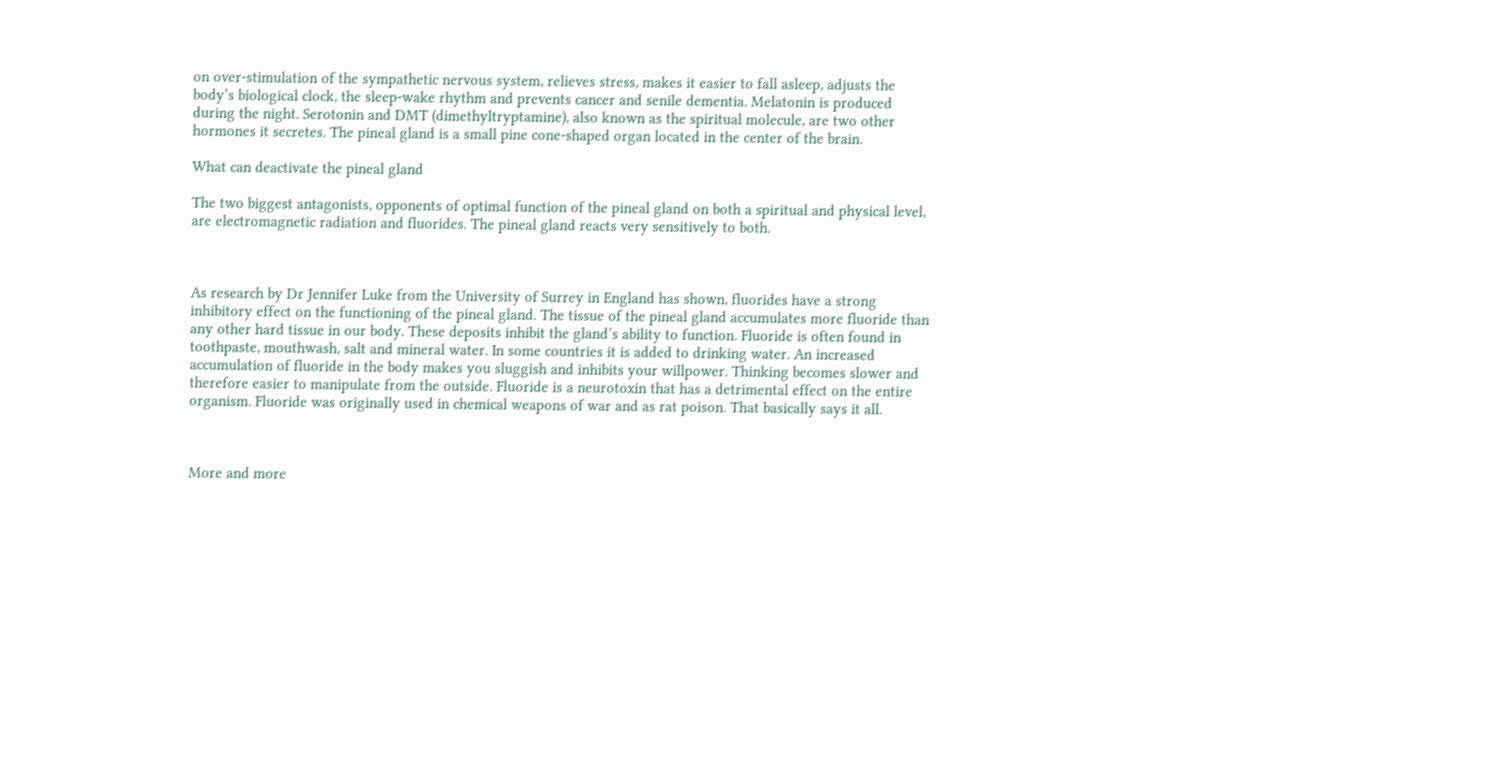on over-stimulation of the sympathetic nervous system, relieves stress, makes it easier to fall asleep, adjusts the body’s biological clock, the sleep-wake rhythm and prevents cancer and senile dementia. Melatonin is produced during the night. Serotonin and DMT (dimethyltryptamine), also known as the spiritual molecule, are two other hormones it secretes. The pineal gland is a small pine cone-shaped organ located in the center of the brain.

What can deactivate the pineal gland

The two biggest antagonists, opponents of optimal function of the pineal gland on both a spiritual and physical level, are electromagnetic radiation and fluorides. The pineal gland reacts very sensitively to both.



As research by Dr Jennifer Luke from the University of Surrey in England has shown, fluorides have a strong inhibitory effect on the functioning of the pineal gland. The tissue of the pineal gland accumulates more fluoride than any other hard tissue in our body. These deposits inhibit the gland’s ability to function. Fluoride is often found in toothpaste, mouthwash, salt and mineral water. In some countries it is added to drinking water. An increased accumulation of fluoride in the body makes you sluggish and inhibits your willpower. Thinking becomes slower and therefore easier to manipulate from the outside. Fluoride is a neurotoxin that has a detrimental effect on the entire organism. Fluoride was originally used in chemical weapons of war and as rat poison. That basically says it all.



More and more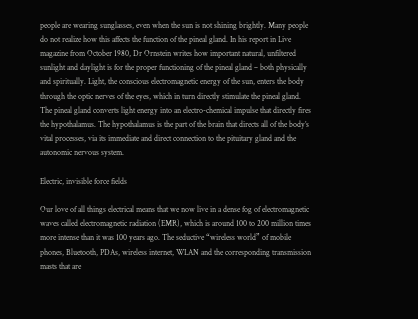people are wearing sunglasses, even when the sun is not shining brightly. Many people do not realize how this affects the function of the pineal gland. In his report in Live magazine from October 1980, Dr Ornstein writes how important natural, unfiltered sunlight and daylight is for the proper functioning of the pineal gland – both physically and spiritually. Light, the conscious electromagnetic energy of the sun, enters the body through the optic nerves of the eyes, which in turn directly stimulate the pineal gland. The pineal gland converts light energy into an electro-chemical impulse that directly fires the hypothalamus. The hypothalamus is the part of the brain that directs all of the body’s vital processes, via its immediate and direct connection to the pituitary gland and the autonomic nervous system.

Electric, invisible force fields

Our love of all things electrical means that we now live in a dense fog of electromagnetic waves called electromagnetic radiation (EMR), which is around 100 to 200 million times more intense than it was 100 years ago. The seductive “wireless world” of mobile phones, Bluetooth, PDAs, wireless internet, WLAN and the corresponding transmission masts that are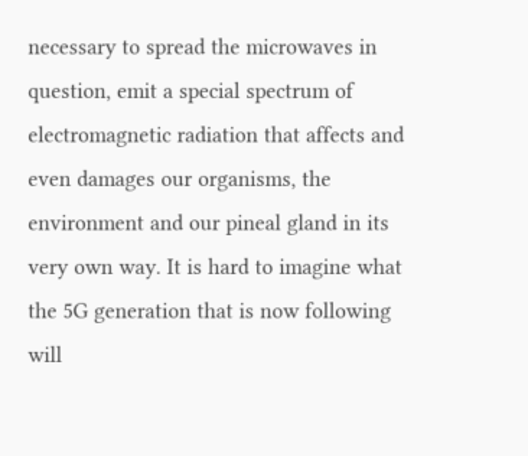necessary to spread the microwaves in question, emit a special spectrum of electromagnetic radiation that affects and even damages our organisms, the environment and our pineal gland in its very own way. It is hard to imagine what the 5G generation that is now following will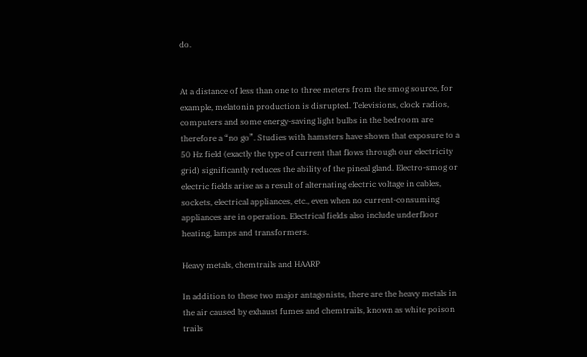do.


At a distance of less than one to three meters from the smog source, for example, melatonin production is disrupted. Televisions, clock radios, computers and some energy-saving light bulbs in the bedroom are therefore a “no go”. Studies with hamsters have shown that exposure to a 50 Hz field (exactly the type of current that flows through our electricity grid) significantly reduces the ability of the pineal gland. Electro-smog or electric fields arise as a result of alternating electric voltage in cables, sockets, electrical appliances, etc., even when no current-consuming appliances are in operation. Electrical fields also include underfloor heating, lamps and transformers.

Heavy metals, chemtrails and HAARP

In addition to these two major antagonists, there are the heavy metals in the air caused by exhaust fumes and chemtrails, known as white poison trails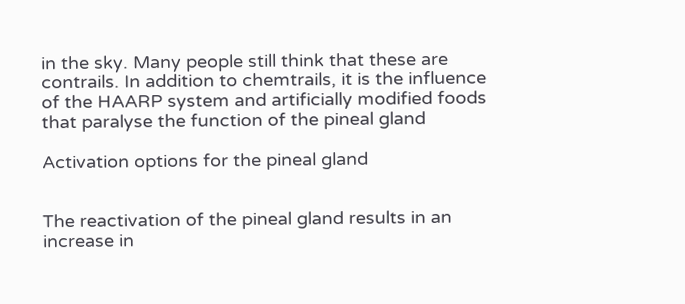in the sky. Many people still think that these are contrails. In addition to chemtrails, it is the influence of the HAARP system and artificially modified foods that paralyse the function of the pineal gland

Activation options for the pineal gland


The reactivation of the pineal gland results in an increase in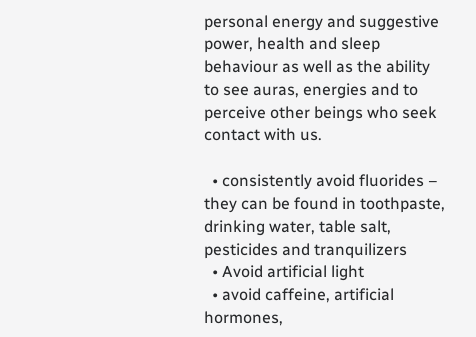personal energy and suggestive power, health and sleep behaviour as well as the ability to see auras, energies and to perceive other beings who seek contact with us.

  • consistently avoid fluorides – they can be found in toothpaste, drinking water, table salt, pesticides and tranquilizers
  • Avoid artificial light
  • avoid caffeine, artificial hormones,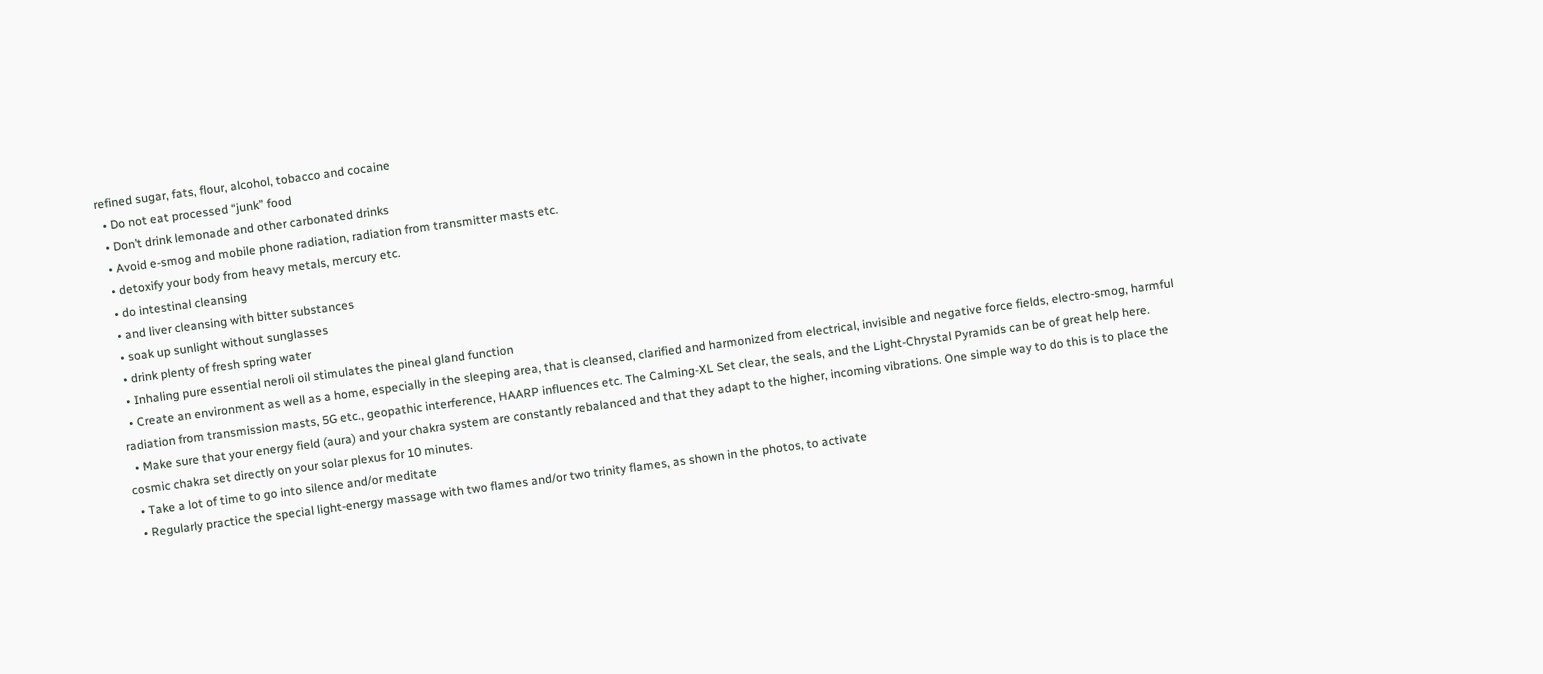refined sugar, fats, flour, alcohol, tobacco and cocaine
  • Do not eat processed “junk” food
  • Don’t drink lemonade and other carbonated drinks
  • Avoid e-smog and mobile phone radiation, radiation from transmitter masts etc.
  • detoxify your body from heavy metals, mercury etc.
  • do intestinal cleansing
  • and liver cleansing with bitter substances
  • soak up sunlight without sunglasses
  • drink plenty of fresh spring water
  • Inhaling pure essential neroli oil stimulates the pineal gland function
  • Create an environment as well as a home, especially in the sleeping area, that is cleansed, clarified and harmonized from electrical, invisible and negative force fields, electro-smog, harmful radiation from transmission masts, 5G etc., geopathic interference, HAARP influences etc. The Calming-XL Set clear, the seals, and the Light-Chrystal Pyramids can be of great help here.
  • Make sure that your energy field (aura) and your chakra system are constantly rebalanced and that they adapt to the higher, incoming vibrations. One simple way to do this is to place the cosmic chakra set directly on your solar plexus for 10 minutes.
  • Take a lot of time to go into silence and/or meditate
  • Regularly practice the special light-energy massage with two flames and/or two trinity flames, as shown in the photos, to activate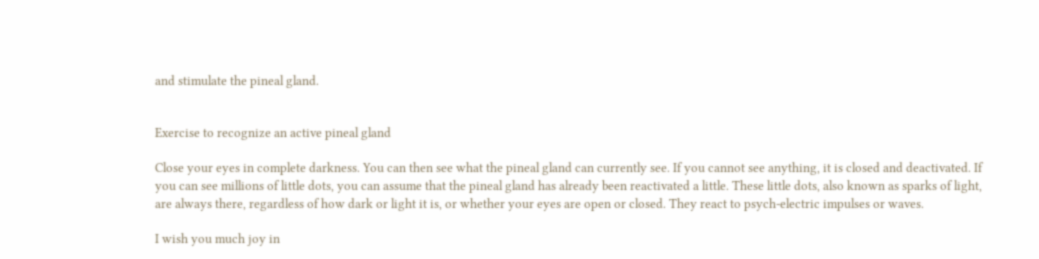and stimulate the pineal gland.


Exercise to recognize an active pineal gland

Close your eyes in complete darkness. You can then see what the pineal gland can currently see. If you cannot see anything, it is closed and deactivated. If you can see millions of little dots, you can assume that the pineal gland has already been reactivated a little. These little dots, also known as sparks of light, are always there, regardless of how dark or light it is, or whether your eyes are open or closed. They react to psych-electric impulses or waves.

I wish you much joy in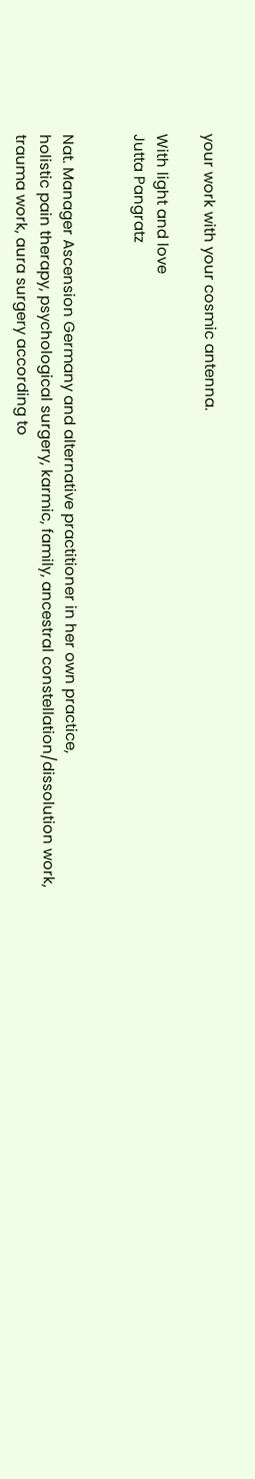your work with your cosmic antenna.

With light and love
Jutta Pangratz


Nat. Manager Ascension Germany and alternative practitioner in her own practice,
holistic pain therapy, psychological surgery, karmic, family, ancestral constellation/dissolution work, trauma work, aura surgery according to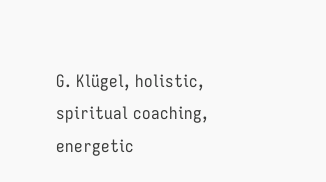G. Klügel, holistic, spiritual coaching, energetic